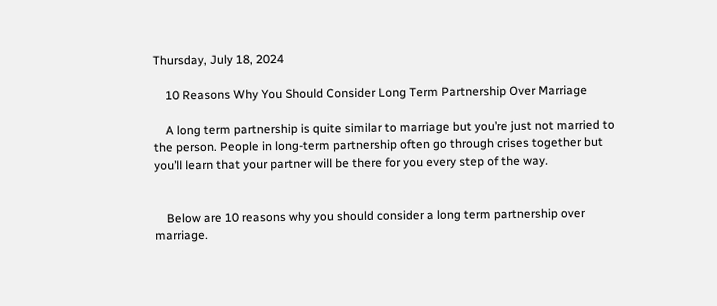Thursday, July 18, 2024

    10 Reasons Why You Should Consider Long Term Partnership Over Marriage

    A long term partnership is quite similar to marriage but you’re just not married to the person. People in long-term partnership often go through crises together but you’ll learn that your partner will be there for you every step of the way.


    Below are 10 reasons why you should consider a long term partnership over marriage.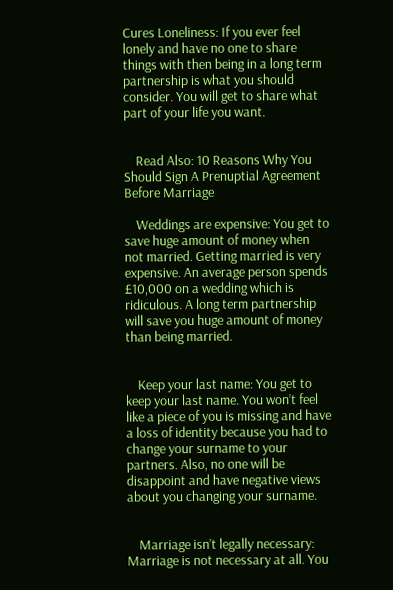Cures Loneliness: If you ever feel lonely and have no one to share things with then being in a long term partnership is what you should consider. You will get to share what part of your life you want.


    Read Also: 10 Reasons Why You Should Sign A Prenuptial Agreement Before Marriage

    Weddings are expensive: You get to save huge amount of money when not married. Getting married is very expensive. An average person spends £10,000 on a wedding which is ridiculous. A long term partnership will save you huge amount of money than being married.


    Keep your last name: You get to keep your last name. You won’t feel like a piece of you is missing and have a loss of identity because you had to change your surname to your partners. Also, no one will be disappoint and have negative views about you changing your surname.


    Marriage isn’t legally necessary: Marriage is not necessary at all. You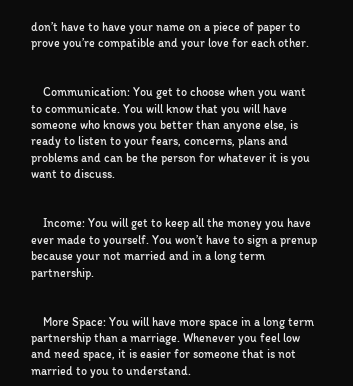don’t have to have your name on a piece of paper to prove you’re compatible and your love for each other.


    Communication: You get to choose when you want to communicate. You will know that you will have someone who knows you better than anyone else, is ready to listen to your fears, concerns, plans and problems and can be the person for whatever it is you want to discuss.


    Income: You will get to keep all the money you have ever made to yourself. You won’t have to sign a prenup because your not married and in a long term partnership.


    More Space: You will have more space in a long term partnership than a marriage. Whenever you feel low and need space, it is easier for someone that is not married to you to understand.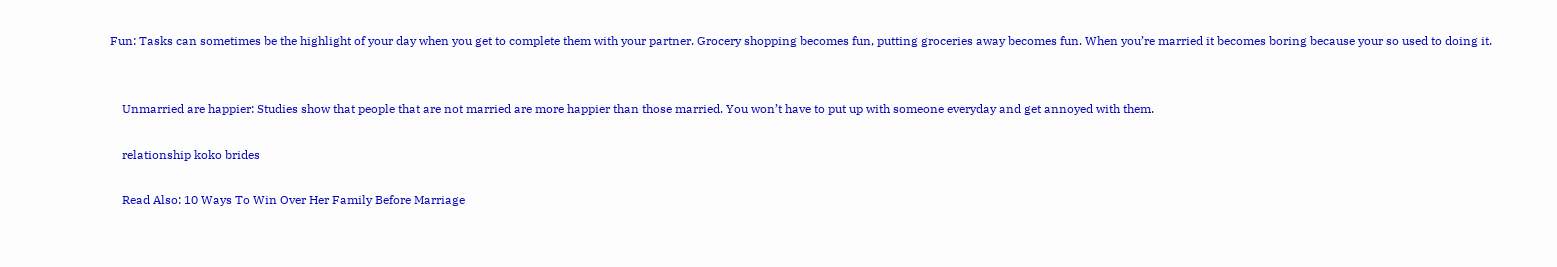Fun: Tasks can sometimes be the highlight of your day when you get to complete them with your partner. Grocery shopping becomes fun, putting groceries away becomes fun. When you’re married it becomes boring because your so used to doing it.


    Unmarried are happier: Studies show that people that are not married are more happier than those married. You won’t have to put up with someone everyday and get annoyed with them.

    relationship koko brides

    Read Also: 10 Ways To Win Over Her Family Before Marriage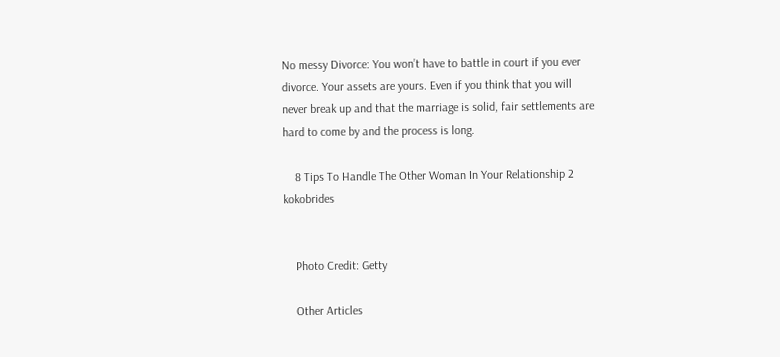No messy Divorce: You won’t have to battle in court if you ever divorce. Your assets are yours. Even if you think that you will never break up and that the marriage is solid, fair settlements are hard to come by and the process is long.

    8 Tips To Handle The Other Woman In Your Relationship 2 kokobrides


    Photo Credit: Getty

    Other Articles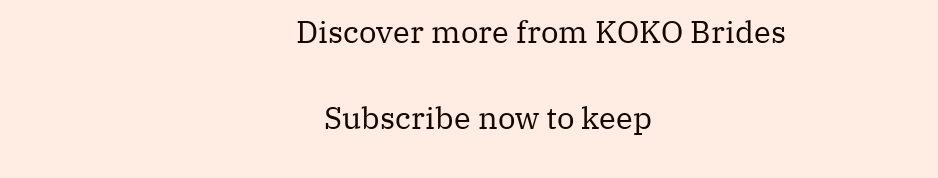Discover more from KOKO Brides

    Subscribe now to keep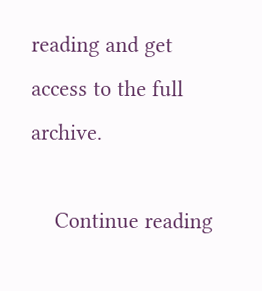reading and get access to the full archive.

    Continue reading